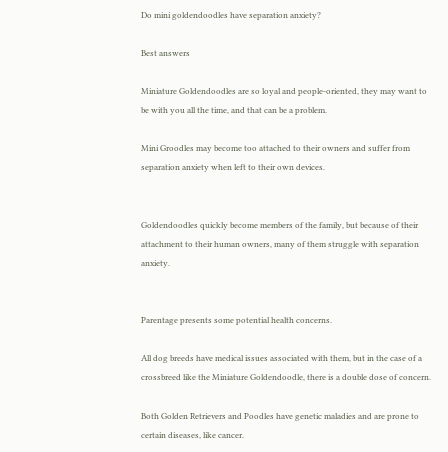Do mini goldendoodles have separation anxiety?

Best answers

Miniature Goldendoodles are so loyal and people-oriented, they may want to be with you all the time, and that can be a problem.

Mini Groodles may become too attached to their owners and suffer from separation anxiety when left to their own devices.


Goldendoodles quickly become members of the family, but because of their attachment to their human owners, many of them struggle with separation anxiety.


Parentage presents some potential health concerns.

All dog breeds have medical issues associated with them, but in the case of a crossbreed like the Miniature Goldendoodle, there is a double dose of concern.

Both Golden Retrievers and Poodles have genetic maladies and are prone to certain diseases, like cancer.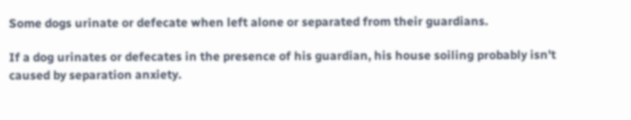Some dogs urinate or defecate when left alone or separated from their guardians.

If a dog urinates or defecates in the presence of his guardian, his house soiling probably isn't caused by separation anxiety.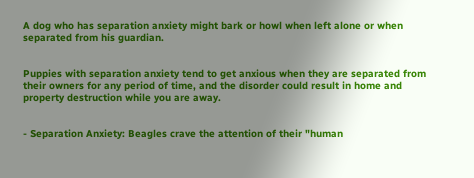A dog who has separation anxiety might bark or howl when left alone or when separated from his guardian.


Puppies with separation anxiety tend to get anxious when they are separated from their owners for any period of time, and the disorder could result in home and property destruction while you are away.


- Separation Anxiety: Beagles crave the attention of their "human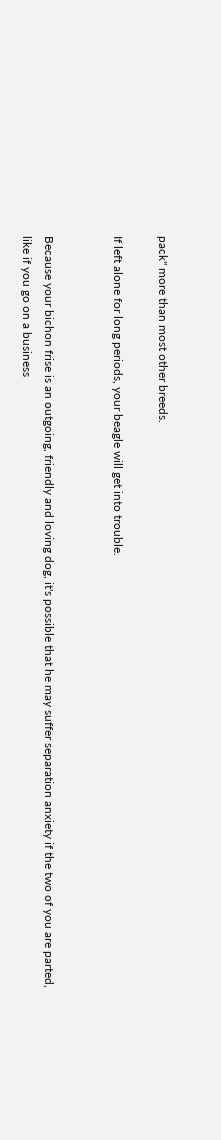pack" more than most other breeds.

If left alone for long periods, your beagle will get into trouble.


Because your bichon frise is an outgoing, friendly and loving dog, it's possible that he may suffer separation anxiety if the two of you are parted, like if you go on a business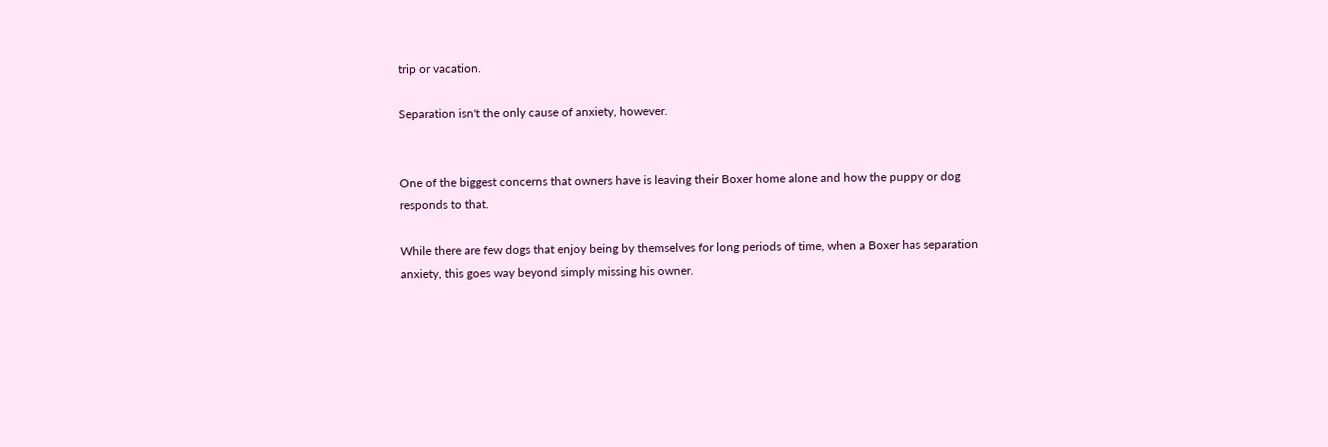trip or vacation.

Separation isn't the only cause of anxiety, however.


One of the biggest concerns that owners have is leaving their Boxer home alone and how the puppy or dog responds to that.

While there are few dogs that enjoy being by themselves for long periods of time, when a Boxer has separation anxiety, this goes way beyond simply missing his owner.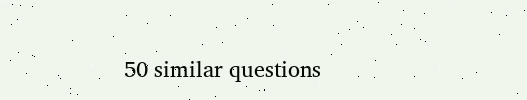50 similar questions